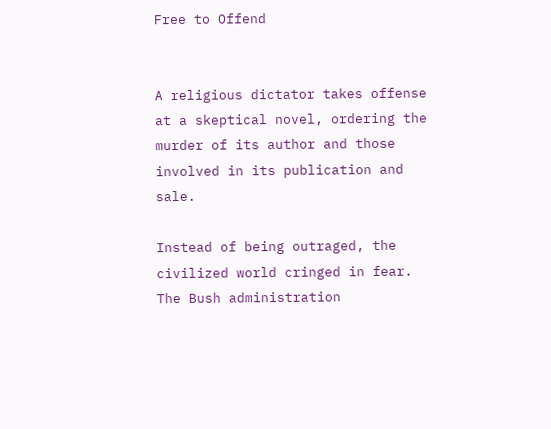Free to Offend


A religious dictator takes offense at a skeptical novel, ordering the murder of its author and those involved in its publication and sale.

Instead of being outraged, the civilized world cringed in fear. The Bush administration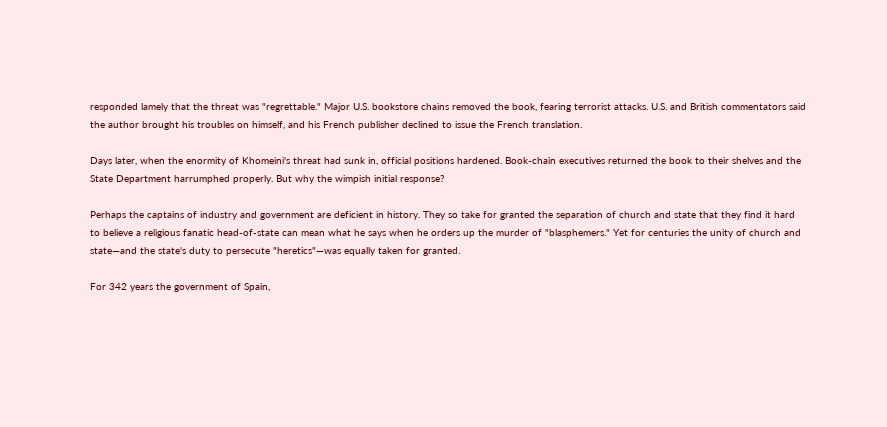responded lamely that the threat was "regrettable." Major U.S. bookstore chains removed the book, fearing terrorist attacks. U.S. and British commentators said the author brought his troubles on himself, and his French publisher declined to issue the French translation.

Days later, when the enormity of Khomeini's threat had sunk in, official positions hardened. Book-chain executives returned the book to their shelves and the State Department harrumphed properly. But why the wimpish initial response?

Perhaps the captains of industry and government are deficient in history. They so take for granted the separation of church and state that they find it hard to believe a religious fanatic head-of-state can mean what he says when he orders up the murder of "blasphemers." Yet for centuries the unity of church and state—and the state's duty to persecute "heretics"—was equally taken for granted.

For 342 years the government of Spain,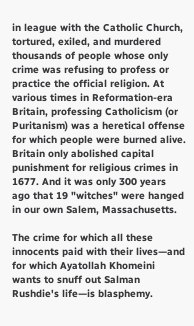in league with the Catholic Church, tortured, exiled, and murdered thousands of people whose only crime was refusing to profess or practice the official religion. At various times in Reformation-era Britain, professing Catholicism (or Puritanism) was a heretical offense for which people were burned alive. Britain only abolished capital punishment for religious crimes in 1677. And it was only 300 years ago that 19 "witches" were hanged in our own Salem, Massachusetts.

The crime for which all these innocents paid with their lives—and for which Ayatollah Khomeini wants to snuff out Salman Rushdie's life—is blasphemy.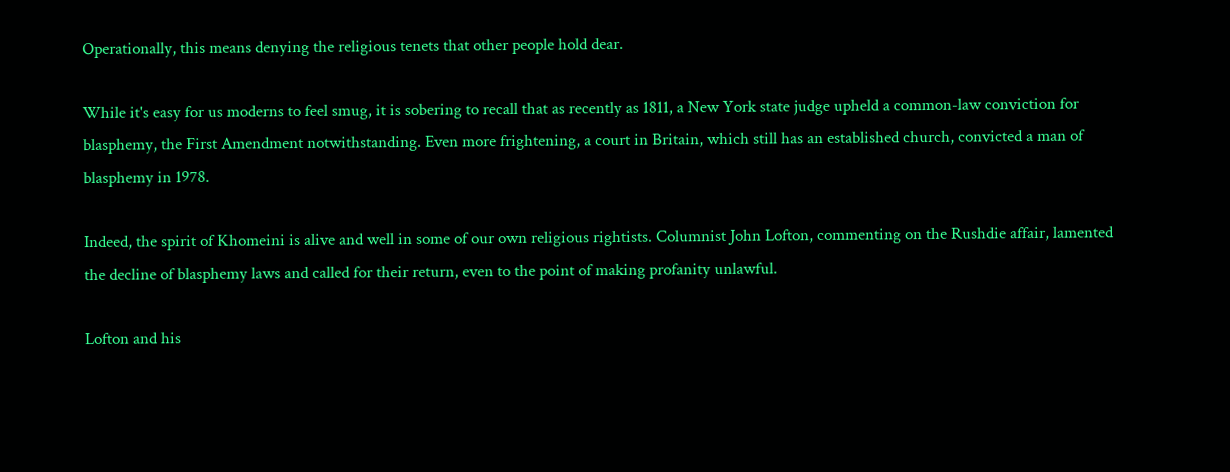Operationally, this means denying the religious tenets that other people hold dear.

While it's easy for us moderns to feel smug, it is sobering to recall that as recently as 1811, a New York state judge upheld a common-law conviction for blasphemy, the First Amendment notwithstanding. Even more frightening, a court in Britain, which still has an established church, convicted a man of blasphemy in 1978.

Indeed, the spirit of Khomeini is alive and well in some of our own religious rightists. Columnist John Lofton, commenting on the Rushdie affair, lamented the decline of blasphemy laws and called for their return, even to the point of making profanity unlawful.

Lofton and his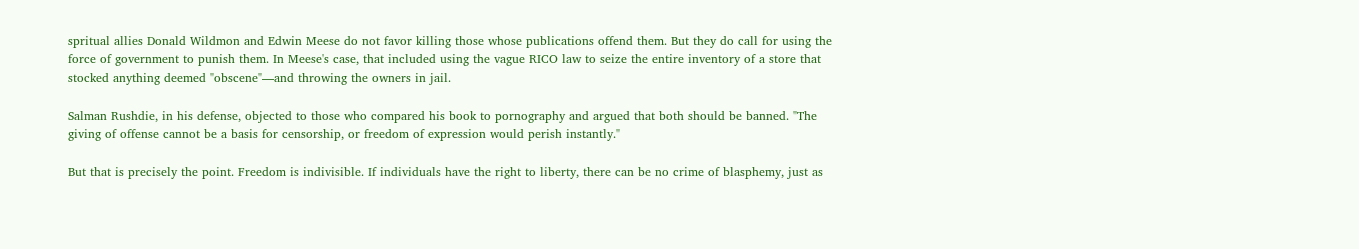spritual allies Donald Wildmon and Edwin Meese do not favor killing those whose publications offend them. But they do call for using the force of government to punish them. In Meese's case, that included using the vague RICO law to seize the entire inventory of a store that stocked anything deemed "obscene"—and throwing the owners in jail.

Salman Rushdie, in his defense, objected to those who compared his book to pornography and argued that both should be banned. "The giving of offense cannot be a basis for censorship, or freedom of expression would perish instantly."

But that is precisely the point. Freedom is indivisible. If individuals have the right to liberty, there can be no crime of blasphemy, just as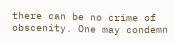there can be no crime of obscenity. One may condemn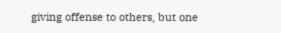giving offense to others, but one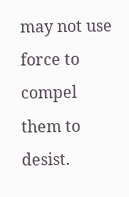may not use force to compel them to desist.